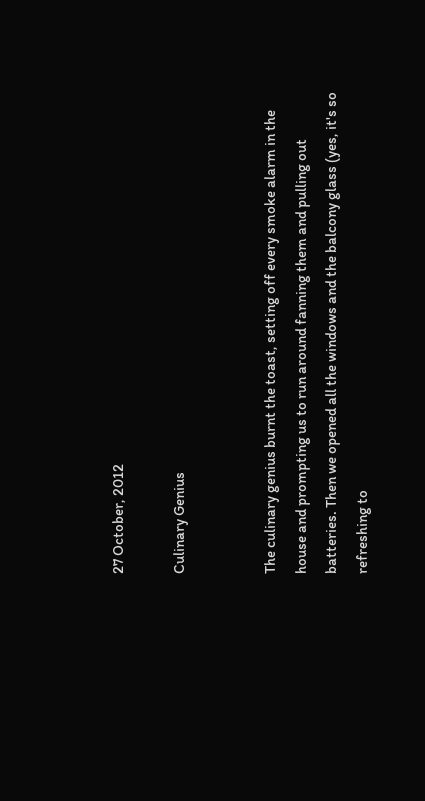27 October, 2012

Culinary Genius


The culinary genius burnt the toast, setting off every smoke alarm in the house and prompting us to run around fanning them and pulling out batteries. Then we opened all the windows and the balcony glass (yes, it's so refreshing to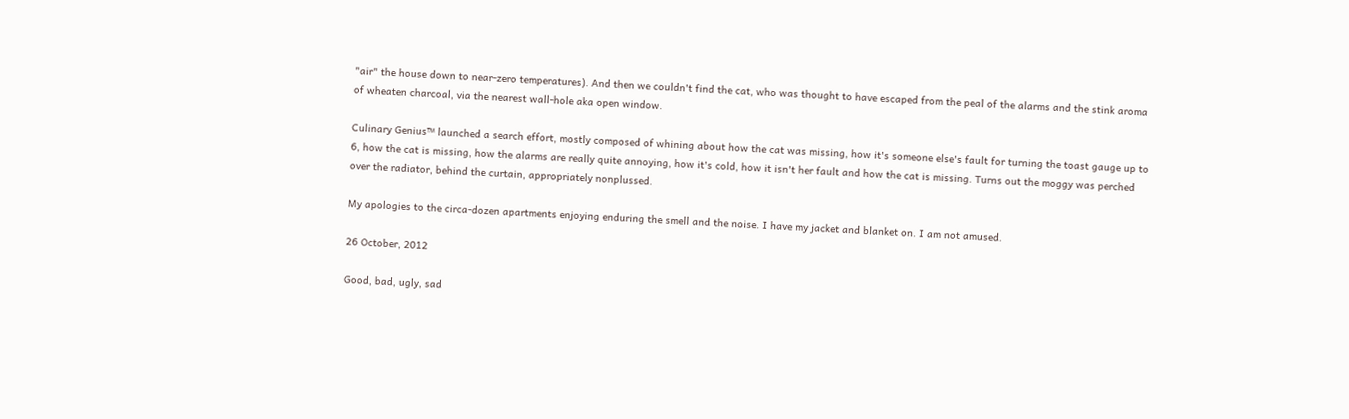"air" the house down to near-zero temperatures). And then we couldn't find the cat, who was thought to have escaped from the peal of the alarms and the stink aroma of wheaten charcoal, via the nearest wall-hole aka open window.

Culinary Genius™ launched a search effort, mostly composed of whining about how the cat was missing, how it's someone else's fault for turning the toast gauge up to 6, how the cat is missing, how the alarms are really quite annoying, how it's cold, how it isn't her fault and how the cat is missing. Turns out the moggy was perched over the radiator, behind the curtain, appropriately nonplussed.

My apologies to the circa-dozen apartments enjoying enduring the smell and the noise. I have my jacket and blanket on. I am not amused.

26 October, 2012

Good, bad, ugly, sad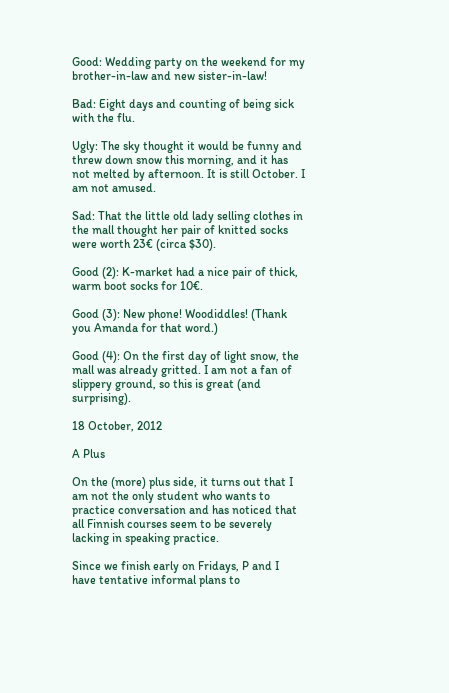Good: Wedding party on the weekend for my brother-in-law and new sister-in-law!

Bad: Eight days and counting of being sick with the flu.

Ugly: The sky thought it would be funny and threw down snow this morning, and it has not melted by afternoon. It is still October. I am not amused.

Sad: That the little old lady selling clothes in the mall thought her pair of knitted socks were worth 23€ (circa $30).

Good (2): K-market had a nice pair of thick, warm boot socks for 10€.

Good (3): New phone! Woodiddles! (Thank you Amanda for that word.)

Good (4): On the first day of light snow, the mall was already gritted. I am not a fan of slippery ground, so this is great (and surprising).

18 October, 2012

A Plus

On the (more) plus side, it turns out that I am not the only student who wants to practice conversation and has noticed that all Finnish courses seem to be severely lacking in speaking practice.

Since we finish early on Fridays, P and I have tentative informal plans to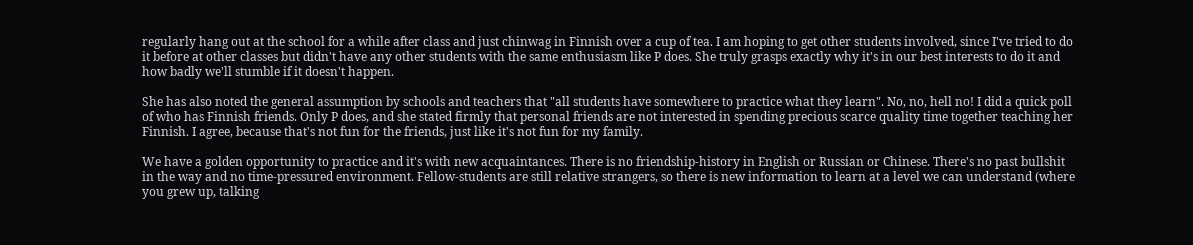regularly hang out at the school for a while after class and just chinwag in Finnish over a cup of tea. I am hoping to get other students involved, since I've tried to do it before at other classes but didn't have any other students with the same enthusiasm like P does. She truly grasps exactly why it's in our best interests to do it and how badly we'll stumble if it doesn't happen.

She has also noted the general assumption by schools and teachers that "all students have somewhere to practice what they learn". No, no, hell no! I did a quick poll of who has Finnish friends. Only P does, and she stated firmly that personal friends are not interested in spending precious scarce quality time together teaching her Finnish. I agree, because that's not fun for the friends, just like it's not fun for my family.

We have a golden opportunity to practice and it's with new acquaintances. There is no friendship-history in English or Russian or Chinese. There's no past bullshit in the way and no time-pressured environment. Fellow-students are still relative strangers, so there is new information to learn at a level we can understand (where you grew up, talking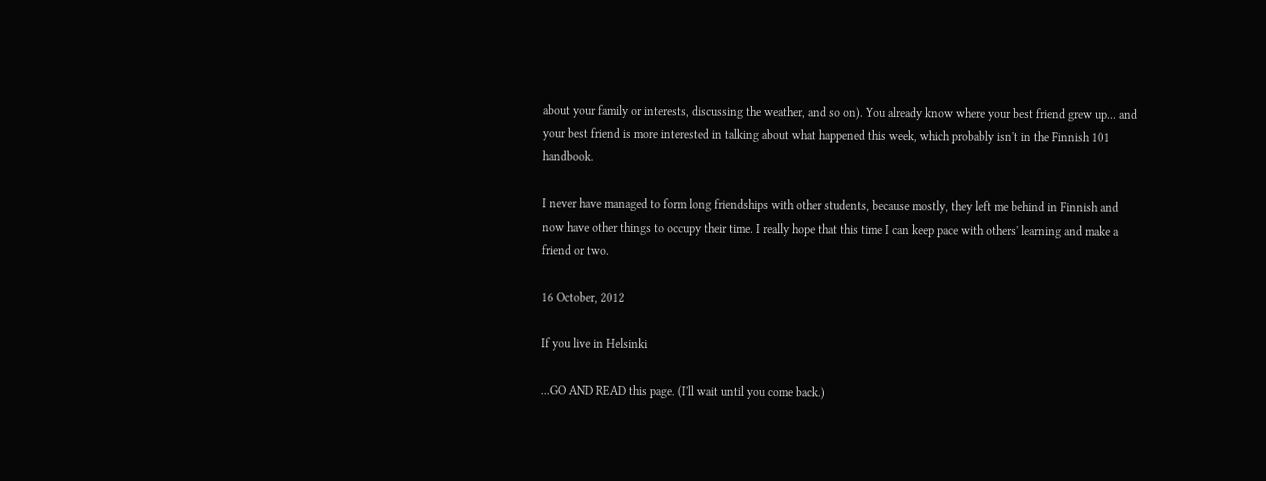about your family or interests, discussing the weather, and so on). You already know where your best friend grew up... and your best friend is more interested in talking about what happened this week, which probably isn't in the Finnish 101 handbook.

I never have managed to form long friendships with other students, because mostly, they left me behind in Finnish and now have other things to occupy their time. I really hope that this time I can keep pace with others' learning and make a friend or two.

16 October, 2012

If you live in Helsinki

...GO AND READ this page. (I'll wait until you come back.)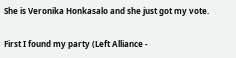She is Veronika Honkasalo and she just got my vote.

First I found my party (Left Alliance -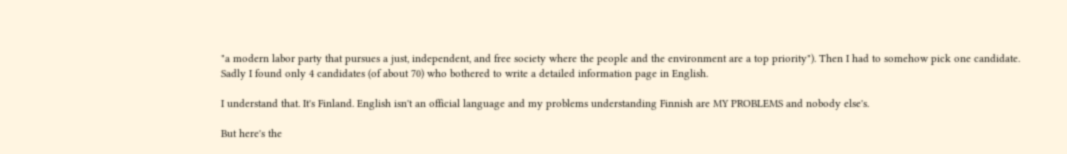"a modern labor party that pursues a just, independent, and free society where the people and the environment are a top priority"). Then I had to somehow pick one candidate. Sadly I found only 4 candidates (of about 70) who bothered to write a detailed information page in English.

I understand that. It's Finland. English isn't an official language and my problems understanding Finnish are MY PROBLEMS and nobody else's.

But here's the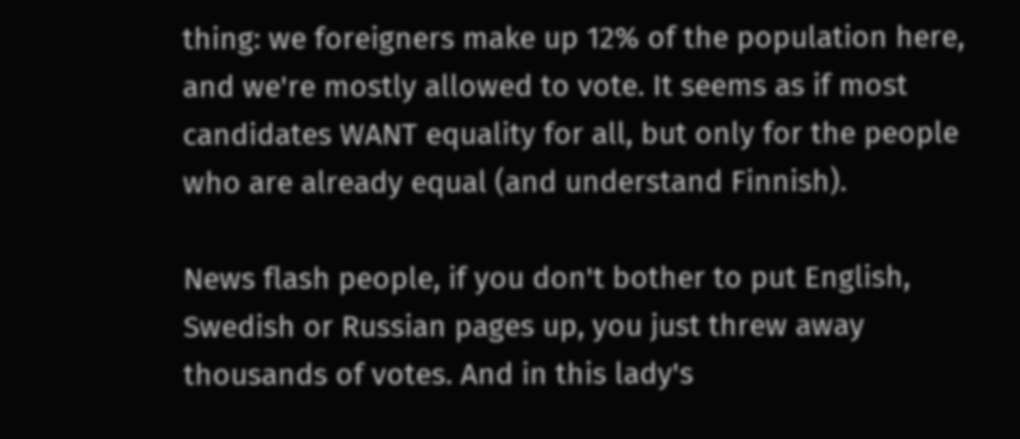thing: we foreigners make up 12% of the population here, and we're mostly allowed to vote. It seems as if most candidates WANT equality for all, but only for the people who are already equal (and understand Finnish).

News flash people, if you don't bother to put English, Swedish or Russian pages up, you just threw away thousands of votes. And in this lady's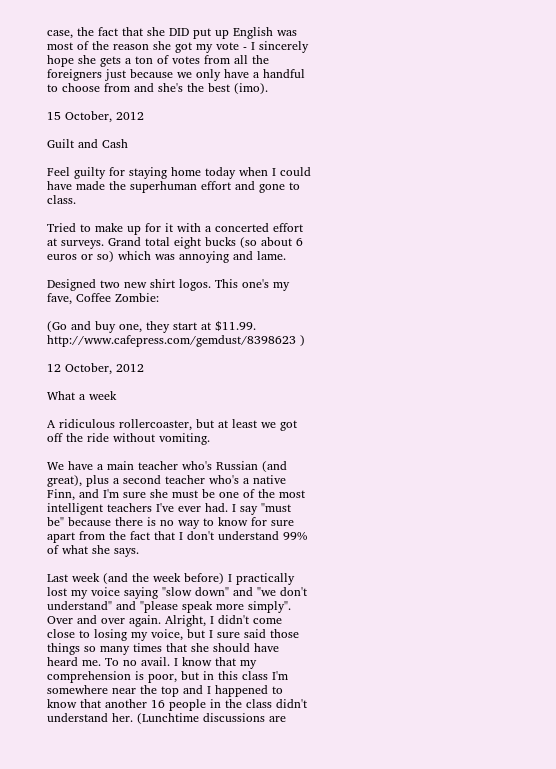case, the fact that she DID put up English was most of the reason she got my vote - I sincerely hope she gets a ton of votes from all the foreigners just because we only have a handful to choose from and she's the best (imo).

15 October, 2012

Guilt and Cash

Feel guilty for staying home today when I could have made the superhuman effort and gone to class.

Tried to make up for it with a concerted effort at surveys. Grand total eight bucks (so about 6 euros or so) which was annoying and lame.

Designed two new shirt logos. This one's my fave, Coffee Zombie:

(Go and buy one, they start at $11.99. http://www.cafepress.com/gemdust/8398623 )

12 October, 2012

What a week

A ridiculous rollercoaster, but at least we got off the ride without vomiting.

We have a main teacher who's Russian (and great), plus a second teacher who's a native Finn, and I'm sure she must be one of the most intelligent teachers I've ever had. I say "must be" because there is no way to know for sure apart from the fact that I don't understand 99% of what she says.

Last week (and the week before) I practically lost my voice saying "slow down" and "we don't understand" and "please speak more simply". Over and over again. Alright, I didn't come close to losing my voice, but I sure said those things so many times that she should have heard me. To no avail. I know that my comprehension is poor, but in this class I'm somewhere near the top and I happened to know that another 16 people in the class didn't understand her. (Lunchtime discussions are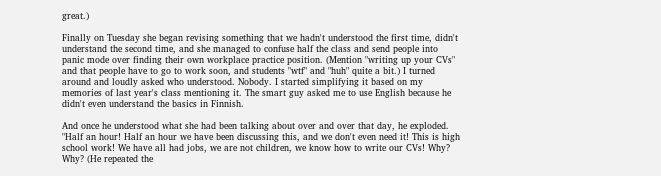great.)

Finally on Tuesday she began revising something that we hadn't understood the first time, didn't understand the second time, and she managed to confuse half the class and send people into panic mode over finding their own workplace practice position. (Mention "writing up your CVs" and that people have to go to work soon, and students "wtf" and "huh" quite a bit.) I turned around and loudly asked who understood. Nobody. I started simplifying it based on my memories of last year's class mentioning it. The smart guy asked me to use English because he didn't even understand the basics in Finnish.

And once he understood what she had been talking about over and over that day, he exploded. "Half an hour! Half an hour we have been discussing this, and we don't even need it! This is high school work! We have all had jobs, we are not children, we know how to write our CVs! Why? Why? (He repeated the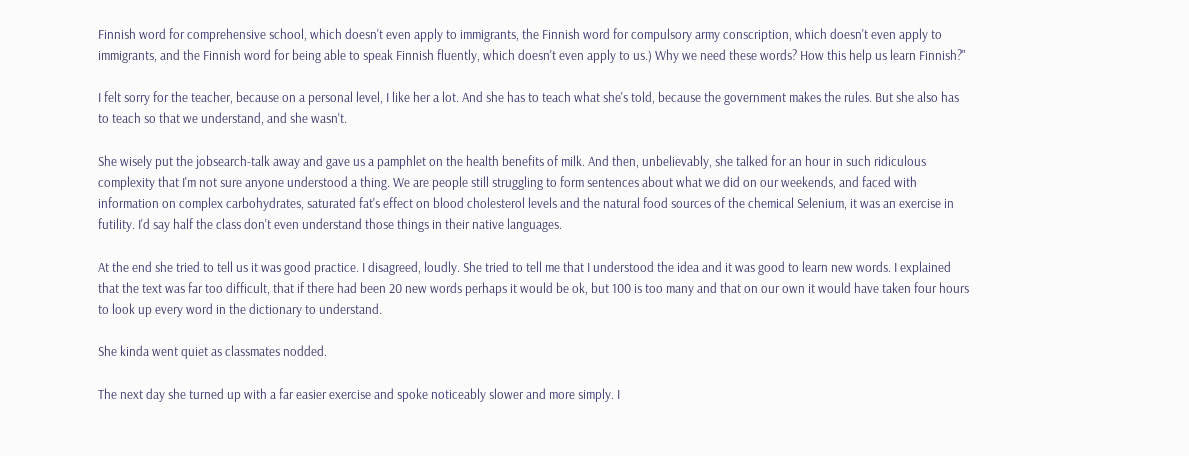Finnish word for comprehensive school, which doesn't even apply to immigrants, the Finnish word for compulsory army conscription, which doesn't even apply to immigrants, and the Finnish word for being able to speak Finnish fluently, which doesn't even apply to us.) Why we need these words? How this help us learn Finnish?"

I felt sorry for the teacher, because on a personal level, I like her a lot. And she has to teach what she's told, because the government makes the rules. But she also has to teach so that we understand, and she wasn't.

She wisely put the jobsearch-talk away and gave us a pamphlet on the health benefits of milk. And then, unbelievably, she talked for an hour in such ridiculous complexity that I'm not sure anyone understood a thing. We are people still struggling to form sentences about what we did on our weekends, and faced with information on complex carbohydrates, saturated fat's effect on blood cholesterol levels and the natural food sources of the chemical Selenium, it was an exercise in futility. I'd say half the class don't even understand those things in their native languages.

At the end she tried to tell us it was good practice. I disagreed, loudly. She tried to tell me that I understood the idea and it was good to learn new words. I explained that the text was far too difficult, that if there had been 20 new words perhaps it would be ok, but 100 is too many and that on our own it would have taken four hours to look up every word in the dictionary to understand.

She kinda went quiet as classmates nodded.

The next day she turned up with a far easier exercise and spoke noticeably slower and more simply. I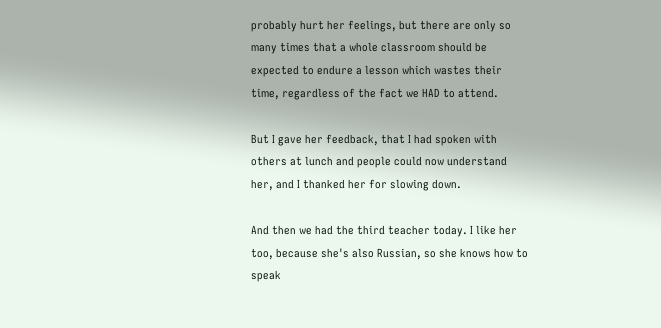probably hurt her feelings, but there are only so many times that a whole classroom should be expected to endure a lesson which wastes their time, regardless of the fact we HAD to attend.

But I gave her feedback, that I had spoken with others at lunch and people could now understand her, and I thanked her for slowing down.

And then we had the third teacher today. I like her too, because she's also Russian, so she knows how to speak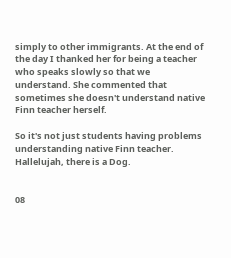simply to other immigrants. At the end of the day I thanked her for being a teacher who speaks slowly so that we understand. She commented that sometimes she doesn't understand native Finn teacher herself.

So it's not just students having problems understanding native Finn teacher. Hallelujah, there is a Dog.


08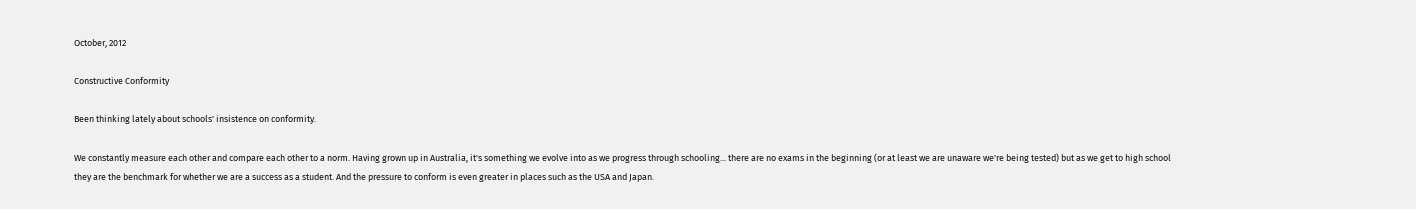October, 2012

Constructive Conformity

Been thinking lately about schools' insistence on conformity.

We constantly measure each other and compare each other to a norm. Having grown up in Australia, it's something we evolve into as we progress through schooling... there are no exams in the beginning (or at least we are unaware we're being tested) but as we get to high school they are the benchmark for whether we are a success as a student. And the pressure to conform is even greater in places such as the USA and Japan.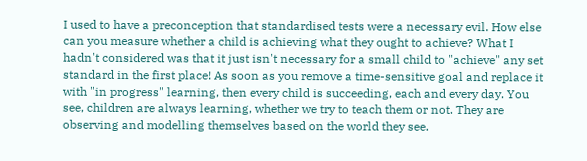I used to have a preconception that standardised tests were a necessary evil. How else can you measure whether a child is achieving what they ought to achieve? What I hadn't considered was that it just isn't necessary for a small child to "achieve" any set standard in the first place! As soon as you remove a time-sensitive goal and replace it with "in progress" learning, then every child is succeeding, each and every day. You see, children are always learning, whether we try to teach them or not. They are observing and modelling themselves based on the world they see.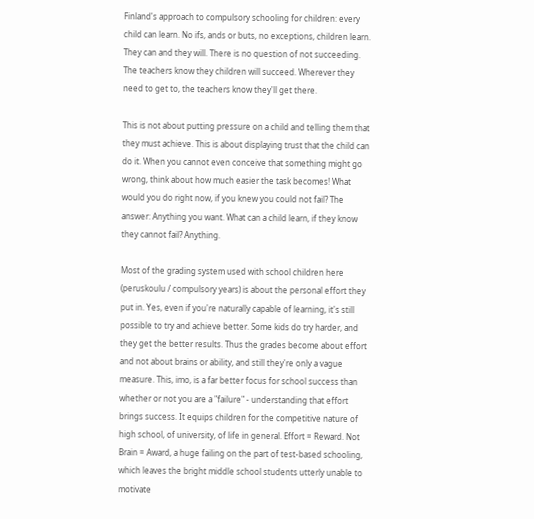Finland's approach to compulsory schooling for children: every child can learn. No ifs, ands or buts, no exceptions, children learn. They can and they will. There is no question of not succeeding. The teachers know they children will succeed. Wherever they need to get to, the teachers know they'll get there.

This is not about putting pressure on a child and telling them that they must achieve. This is about displaying trust that the child can do it. When you cannot even conceive that something might go wrong, think about how much easier the task becomes! What would you do right now, if you knew you could not fail? The answer: Anything you want. What can a child learn, if they know they cannot fail? Anything.

Most of the grading system used with school children here (peruskoulu / compulsory years) is about the personal effort they put in. Yes, even if you're naturally capable of learning, it's still possible to try and achieve better. Some kids do try harder, and they get the better results. Thus the grades become about effort and not about brains or ability, and still they're only a vague measure. This, imo, is a far better focus for school success than whether or not you are a "failure" - understanding that effort brings success. It equips children for the competitive nature of high school, of university, of life in general. Effort = Reward. Not Brain = Award, a huge failing on the part of test-based schooling, which leaves the bright middle school students utterly unable to motivate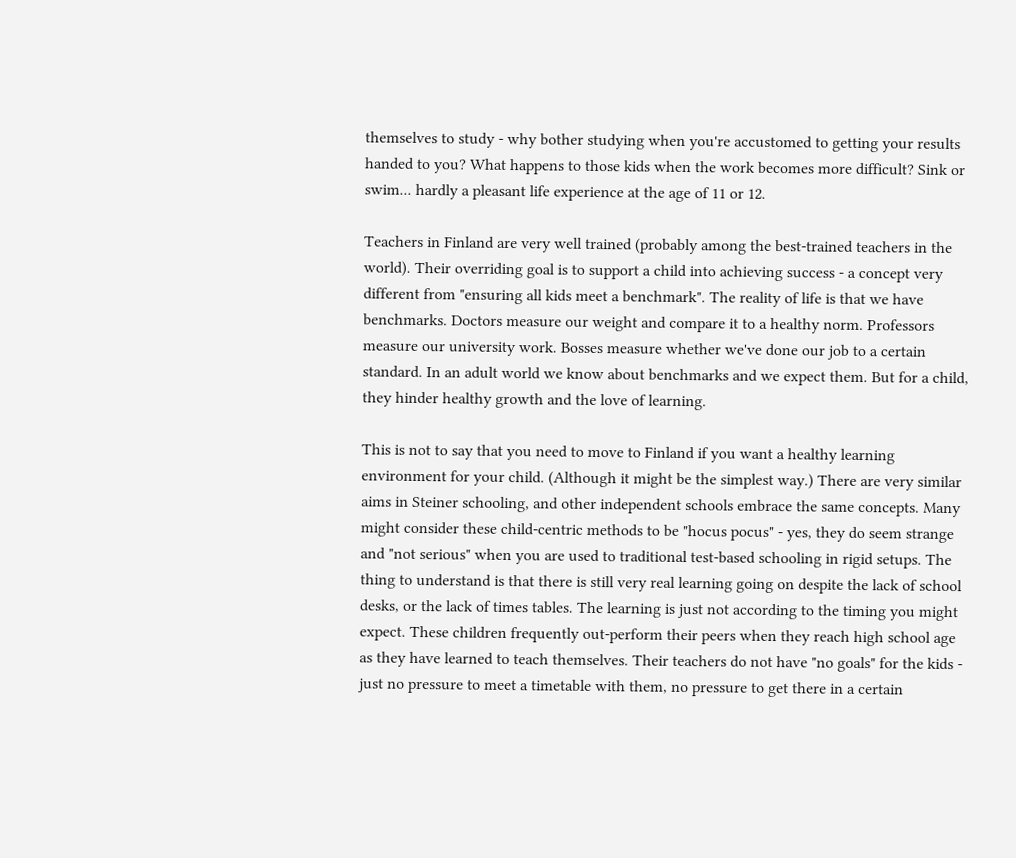themselves to study - why bother studying when you're accustomed to getting your results handed to you? What happens to those kids when the work becomes more difficult? Sink or swim... hardly a pleasant life experience at the age of 11 or 12.

Teachers in Finland are very well trained (probably among the best-trained teachers in the world). Their overriding goal is to support a child into achieving success - a concept very different from "ensuring all kids meet a benchmark". The reality of life is that we have benchmarks. Doctors measure our weight and compare it to a healthy norm. Professors measure our university work. Bosses measure whether we've done our job to a certain standard. In an adult world we know about benchmarks and we expect them. But for a child, they hinder healthy growth and the love of learning.

This is not to say that you need to move to Finland if you want a healthy learning environment for your child. (Although it might be the simplest way.) There are very similar aims in Steiner schooling, and other independent schools embrace the same concepts. Many might consider these child-centric methods to be "hocus pocus" - yes, they do seem strange and "not serious" when you are used to traditional test-based schooling in rigid setups. The thing to understand is that there is still very real learning going on despite the lack of school desks, or the lack of times tables. The learning is just not according to the timing you might expect. These children frequently out-perform their peers when they reach high school age as they have learned to teach themselves. Their teachers do not have "no goals" for the kids - just no pressure to meet a timetable with them, no pressure to get there in a certain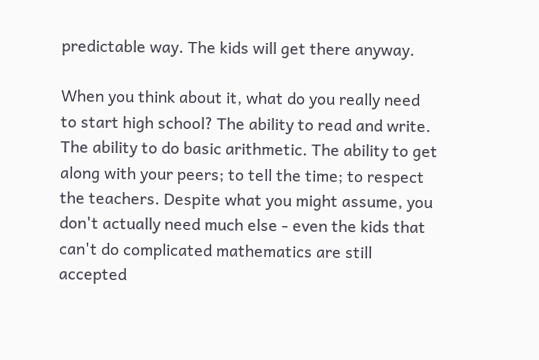predictable way. The kids will get there anyway.

When you think about it, what do you really need to start high school? The ability to read and write. The ability to do basic arithmetic. The ability to get along with your peers; to tell the time; to respect the teachers. Despite what you might assume, you don't actually need much else - even the kids that can't do complicated mathematics are still accepted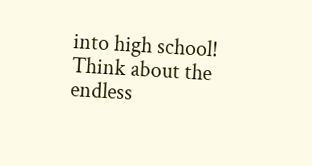into high school! Think about the endless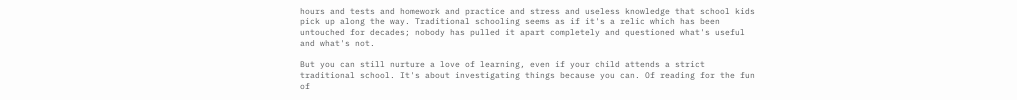hours and tests and homework and practice and stress and useless knowledge that school kids pick up along the way. Traditional schooling seems as if it's a relic which has been untouched for decades; nobody has pulled it apart completely and questioned what's useful and what's not.

But you can still nurture a love of learning, even if your child attends a strict traditional school. It's about investigating things because you can. Of reading for the fun of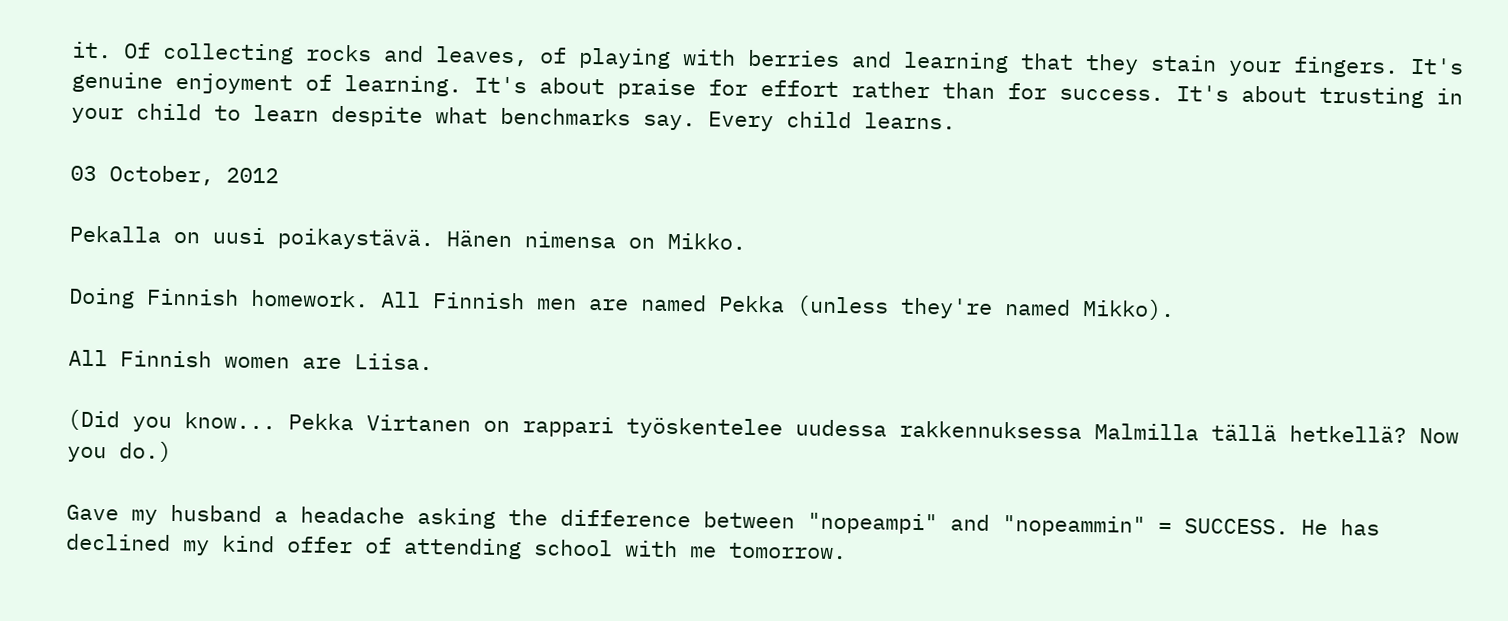it. Of collecting rocks and leaves, of playing with berries and learning that they stain your fingers. It's genuine enjoyment of learning. It's about praise for effort rather than for success. It's about trusting in your child to learn despite what benchmarks say. Every child learns.

03 October, 2012

Pekalla on uusi poikaystävä. Hänen nimensa on Mikko.

Doing Finnish homework. All Finnish men are named Pekka (unless they're named Mikko).

All Finnish women are Liisa.

(Did you know... Pekka Virtanen on rappari työskentelee uudessa rakkennuksessa Malmilla tällä hetkellä? Now you do.)

Gave my husband a headache asking the difference between "nopeampi" and "nopeammin" = SUCCESS. He has declined my kind offer of attending school with me tomorrow.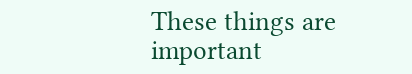These things are important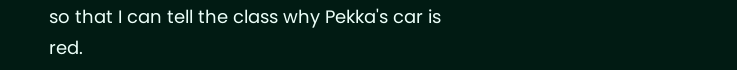so that I can tell the class why Pekka's car is red.